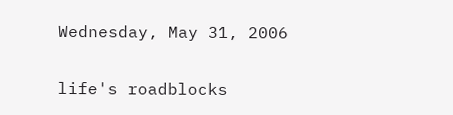Wednesday, May 31, 2006

life's roadblocks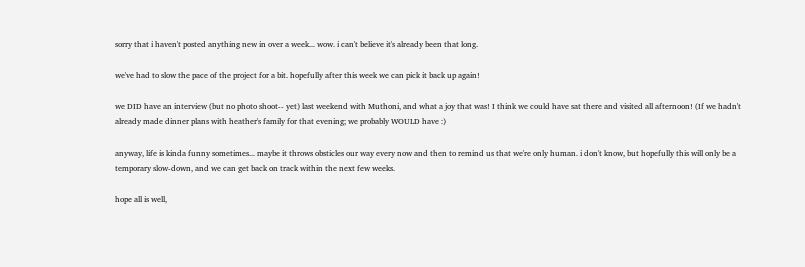sorry that i haven't posted anything new in over a week... wow. i can't believe it's already been that long.

we've had to slow the pace of the project for a bit. hopefully after this week we can pick it back up again!

we DID have an interview (but no photo shoot-- yet) last weekend with Muthoni, and what a joy that was! I think we could have sat there and visited all afternoon! (If we hadn't already made dinner plans with heather's family for that evening; we probably WOULD have :)

anyway, life is kinda funny sometimes... maybe it throws obsticles our way every now and then to remind us that we're only human. i don't know, but hopefully this will only be a temporary slow-down, and we can get back on track within the next few weeks.

hope all is well,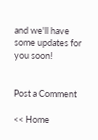and we'll have some updates for you soon!


Post a Comment

<< Home